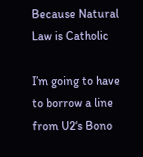Because Natural Law is Catholic

I’m going to have to borrow a line from U2‘s Bono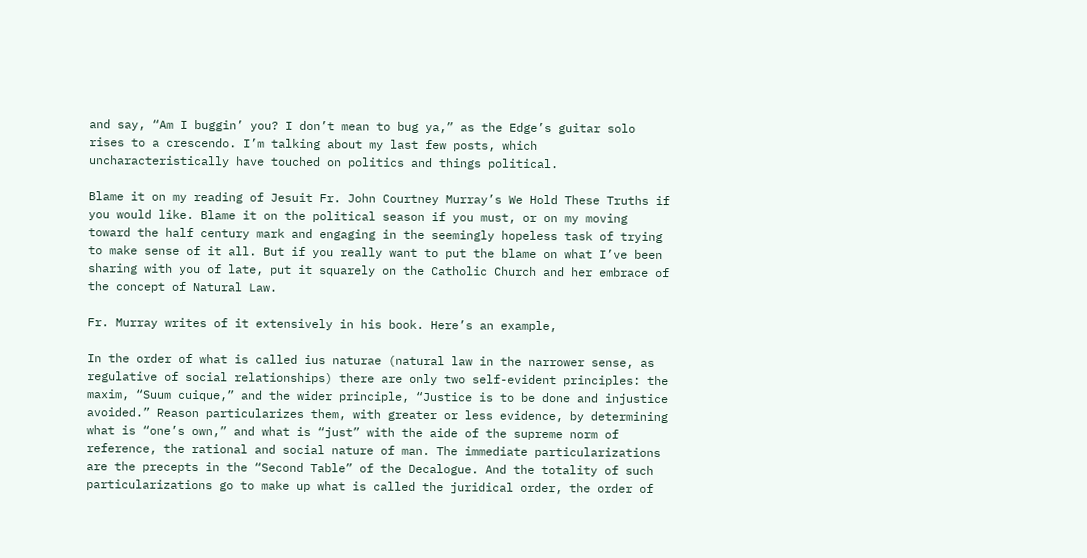and say, “Am I buggin’ you? I don’t mean to bug ya,” as the Edge’s guitar solo rises to a crescendo. I’m talking about my last few posts, which uncharacteristically have touched on politics and things political.

Blame it on my reading of Jesuit Fr. John Courtney Murray’s We Hold These Truths if you would like. Blame it on the political season if you must, or on my moving toward the half century mark and engaging in the seemingly hopeless task of trying to make sense of it all. But if you really want to put the blame on what I’ve been sharing with you of late, put it squarely on the Catholic Church and her embrace of the concept of Natural Law.

Fr. Murray writes of it extensively in his book. Here’s an example,

In the order of what is called ius naturae (natural law in the narrower sense, as regulative of social relationships) there are only two self-evident principles: the maxim, “Suum cuique,” and the wider principle, “Justice is to be done and injustice avoided.” Reason particularizes them, with greater or less evidence, by determining what is “one’s own,” and what is “just” with the aide of the supreme norm of reference, the rational and social nature of man. The immediate particularizations are the precepts in the “Second Table” of the Decalogue. And the totality of such particularizations go to make up what is called the juridical order, the order of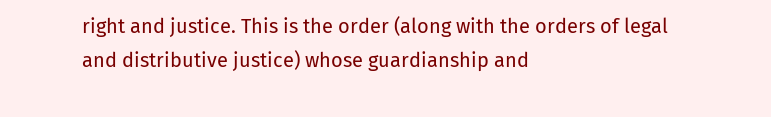right and justice. This is the order (along with the orders of legal and distributive justice) whose guardianship and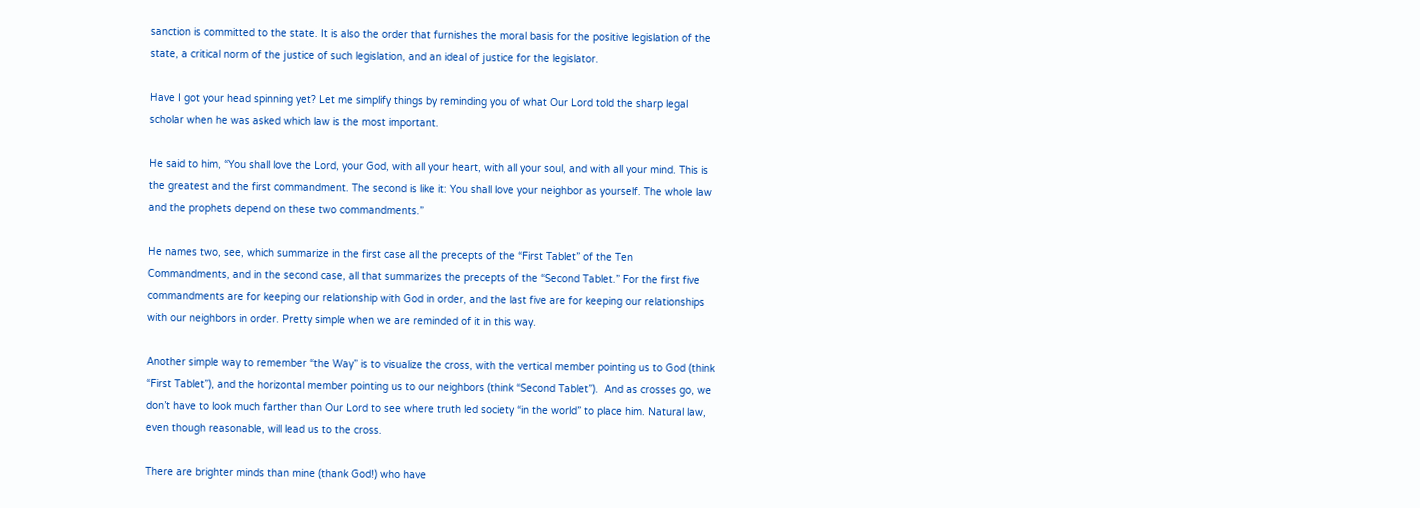sanction is committed to the state. It is also the order that furnishes the moral basis for the positive legislation of the state, a critical norm of the justice of such legislation, and an ideal of justice for the legislator.

Have I got your head spinning yet? Let me simplify things by reminding you of what Our Lord told the sharp legal scholar when he was asked which law is the most important.

He said to him, “You shall love the Lord, your God, with all your heart, with all your soul, and with all your mind. This is the greatest and the first commandment. The second is like it: You shall love your neighbor as yourself. The whole law and the prophets depend on these two commandments.”

He names two, see, which summarize in the first case all the precepts of the “First Tablet” of the Ten Commandments, and in the second case, all that summarizes the precepts of the “Second Tablet.” For the first five commandments are for keeping our relationship with God in order, and the last five are for keeping our relationships with our neighbors in order. Pretty simple when we are reminded of it in this way.

Another simple way to remember “the Way” is to visualize the cross, with the vertical member pointing us to God (think “First Tablet”), and the horizontal member pointing us to our neighbors (think “Second Tablet”).  And as crosses go, we don’t have to look much farther than Our Lord to see where truth led society “in the world” to place him. Natural law, even though reasonable, will lead us to the cross.

There are brighter minds than mine (thank God!) who have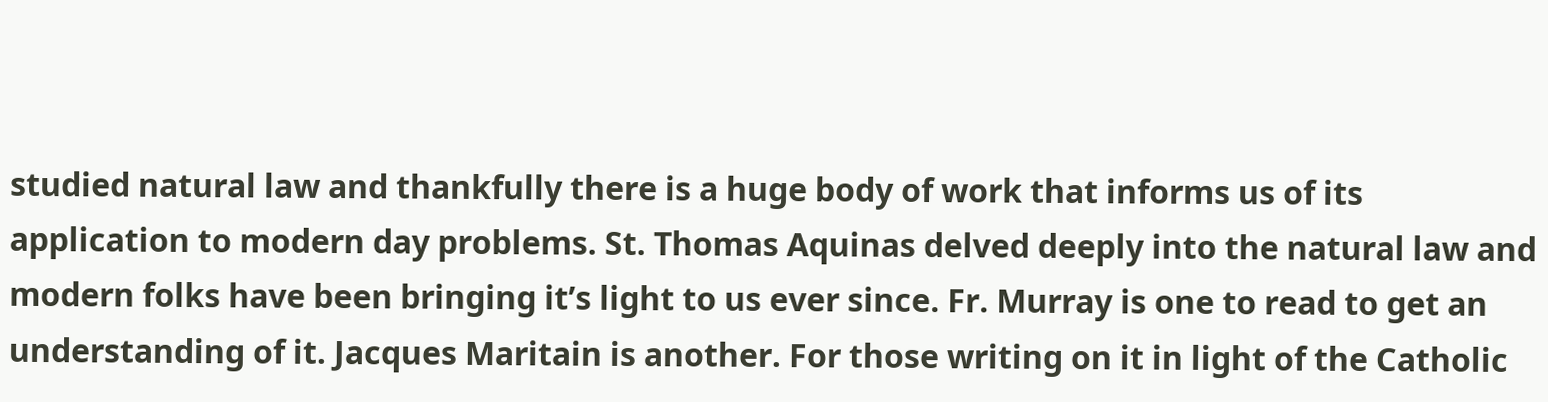studied natural law and thankfully there is a huge body of work that informs us of its application to modern day problems. St. Thomas Aquinas delved deeply into the natural law and modern folks have been bringing it’s light to us ever since. Fr. Murray is one to read to get an understanding of it. Jacques Maritain is another. For those writing on it in light of the Catholic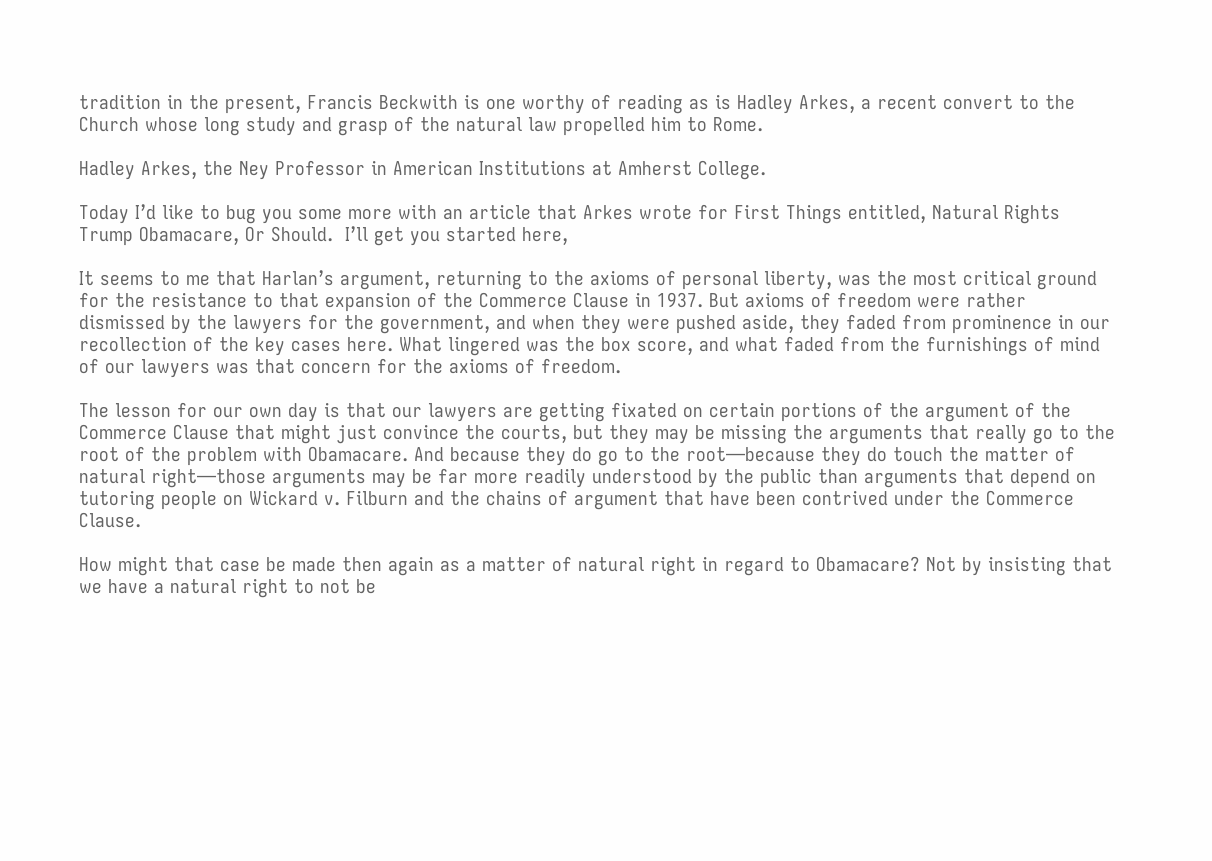tradition in the present, Francis Beckwith is one worthy of reading as is Hadley Arkes, a recent convert to the Church whose long study and grasp of the natural law propelled him to Rome.

Hadley Arkes, the Ney Professor in American Institutions at Amherst College.

Today I’d like to bug you some more with an article that Arkes wrote for First Things entitled, Natural Rights Trump Obamacare, Or Should.  I’ll get you started here,

It seems to me that Harlan’s argument, returning to the axioms of personal liberty, was the most critical ground for the resistance to that expansion of the Commerce Clause in 1937. But axioms of freedom were rather dismissed by the lawyers for the government, and when they were pushed aside, they faded from prominence in our recollection of the key cases here. What lingered was the box score, and what faded from the furnishings of mind of our lawyers was that concern for the axioms of freedom.

The lesson for our own day is that our lawyers are getting fixated on certain portions of the argument of the Commerce Clause that might just convince the courts, but they may be missing the arguments that really go to the root of the problem with Obamacare. And because they do go to the root—because they do touch the matter of natural right—those arguments may be far more readily understood by the public than arguments that depend on tutoring people on Wickard v. Filburn and the chains of argument that have been contrived under the Commerce Clause.

How might that case be made then again as a matter of natural right in regard to Obamacare? Not by insisting that we have a natural right to not be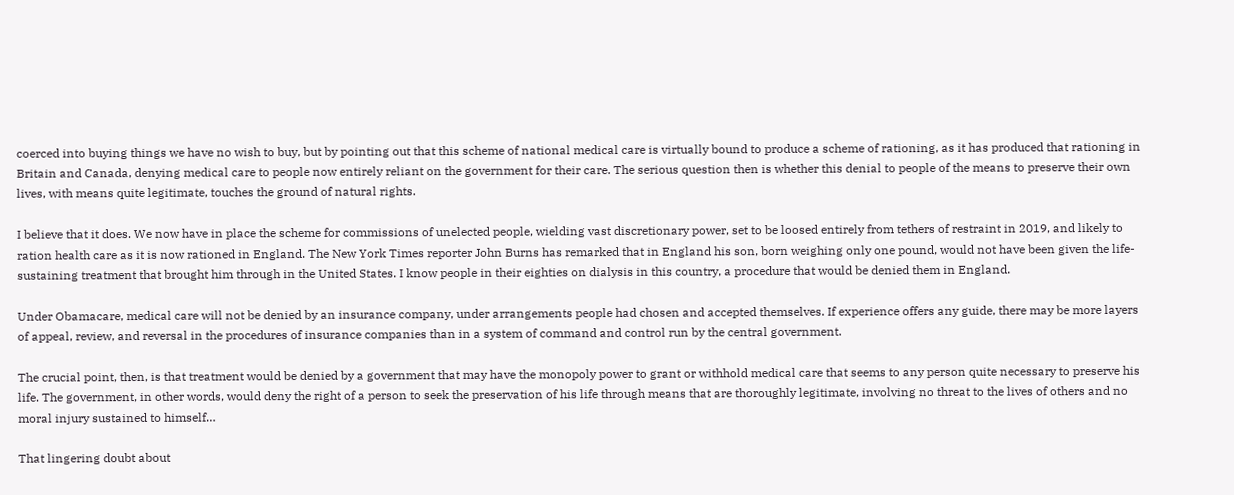coerced into buying things we have no wish to buy, but by pointing out that this scheme of national medical care is virtually bound to produce a scheme of rationing, as it has produced that rationing in Britain and Canada, denying medical care to people now entirely reliant on the government for their care. The serious question then is whether this denial to people of the means to preserve their own lives, with means quite legitimate, touches the ground of natural rights.

I believe that it does. We now have in place the scheme for commissions of unelected people, wielding vast discretionary power, set to be loosed entirely from tethers of restraint in 2019, and likely to ration health care as it is now rationed in England. The New York Times reporter John Burns has remarked that in England his son, born weighing only one pound, would not have been given the life-sustaining treatment that brought him through in the United States. I know people in their eighties on dialysis in this country, a procedure that would be denied them in England.

Under Obamacare, medical care will not be denied by an insurance company, under arrangements people had chosen and accepted themselves. If experience offers any guide, there may be more layers of appeal, review, and reversal in the procedures of insurance companies than in a system of command and control run by the central government.

The crucial point, then, is that treatment would be denied by a government that may have the monopoly power to grant or withhold medical care that seems to any person quite necessary to preserve his life. The government, in other words, would deny the right of a person to seek the preservation of his life through means that are thoroughly legitimate, involving no threat to the lives of others and no moral injury sustained to himself…

That lingering doubt about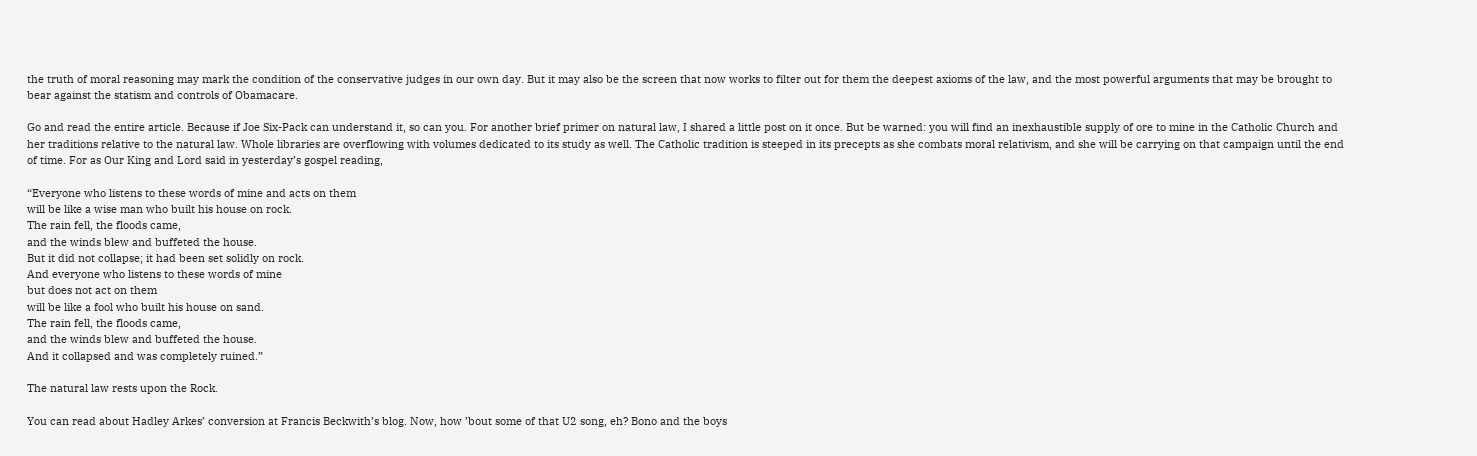the truth of moral reasoning may mark the condition of the conservative judges in our own day. But it may also be the screen that now works to filter out for them the deepest axioms of the law, and the most powerful arguments that may be brought to bear against the statism and controls of Obamacare.

Go and read the entire article. Because if Joe Six-Pack can understand it, so can you. For another brief primer on natural law, I shared a little post on it once. But be warned: you will find an inexhaustible supply of ore to mine in the Catholic Church and her traditions relative to the natural law. Whole libraries are overflowing with volumes dedicated to its study as well. The Catholic tradition is steeped in its precepts as she combats moral relativism, and she will be carrying on that campaign until the end of time. For as Our King and Lord said in yesterday’s gospel reading,

“Everyone who listens to these words of mine and acts on them
will be like a wise man who built his house on rock.
The rain fell, the floods came,
and the winds blew and buffeted the house.
But it did not collapse; it had been set solidly on rock.
And everyone who listens to these words of mine
but does not act on them
will be like a fool who built his house on sand.
The rain fell, the floods came,
and the winds blew and buffeted the house.
And it collapsed and was completely ruined.”

The natural law rests upon the Rock.

You can read about Hadley Arkes’ conversion at Francis Beckwith’s blog. Now, how ’bout some of that U2 song, eh? Bono and the boys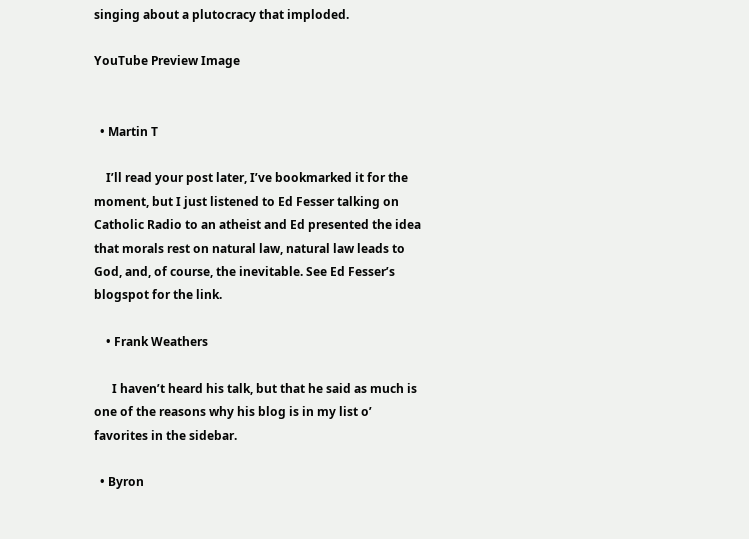singing about a plutocracy that imploded.

YouTube Preview Image


  • Martin T

    I’ll read your post later, I’ve bookmarked it for the moment, but I just listened to Ed Fesser talking on Catholic Radio to an atheist and Ed presented the idea that morals rest on natural law, natural law leads to God, and, of course, the inevitable. See Ed Fesser’s blogspot for the link.

    • Frank Weathers

      I haven’t heard his talk, but that he said as much is one of the reasons why his blog is in my list o’ favorites in the sidebar.

  • Byron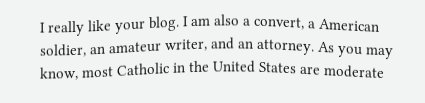I really like your blog. I am also a convert, a American soldier, an amateur writer, and an attorney. As you may know, most Catholic in the United States are moderate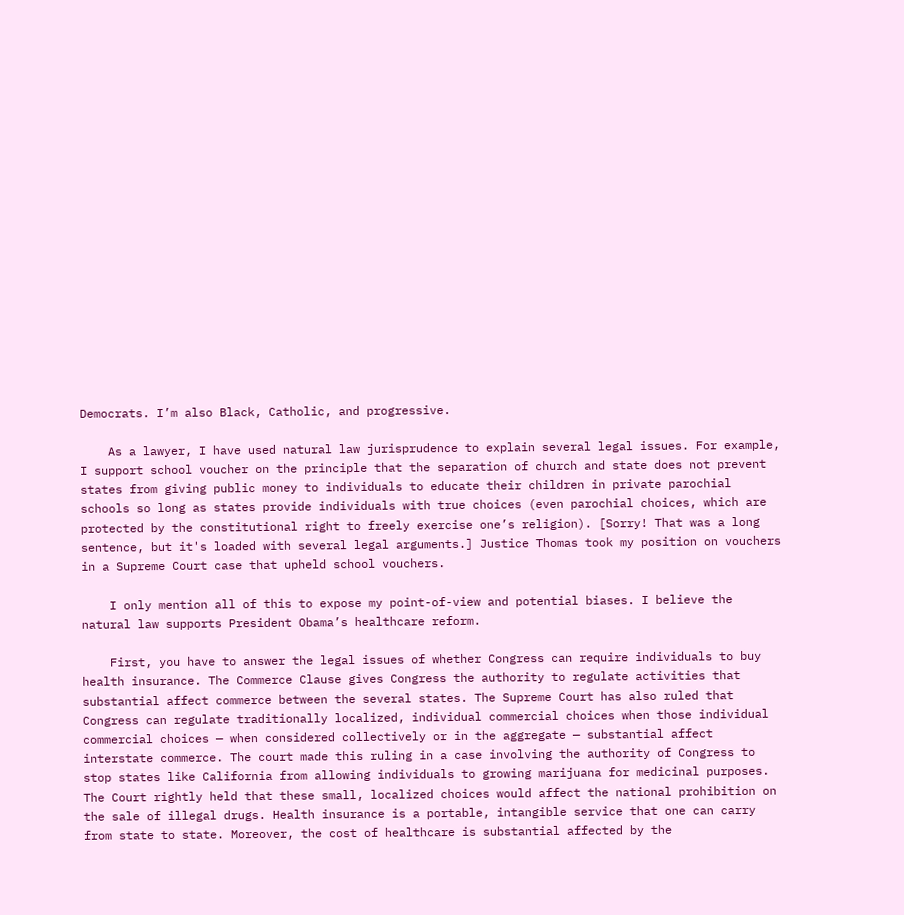Democrats. I’m also Black, Catholic, and progressive.

    As a lawyer, I have used natural law jurisprudence to explain several legal issues. For example, I support school voucher on the principle that the separation of church and state does not prevent states from giving public money to individuals to educate their children in private parochial schools so long as states provide individuals with true choices (even parochial choices, which are protected by the constitutional right to freely exercise one’s religion). [Sorry! That was a long sentence, but it's loaded with several legal arguments.] Justice Thomas took my position on vouchers in a Supreme Court case that upheld school vouchers.

    I only mention all of this to expose my point-of-view and potential biases. I believe the natural law supports President Obama’s healthcare reform.

    First, you have to answer the legal issues of whether Congress can require individuals to buy health insurance. The Commerce Clause gives Congress the authority to regulate activities that substantial affect commerce between the several states. The Supreme Court has also ruled that Congress can regulate traditionally localized, individual commercial choices when those individual commercial choices — when considered collectively or in the aggregate — substantial affect interstate commerce. The court made this ruling in a case involving the authority of Congress to stop states like California from allowing individuals to growing marijuana for medicinal purposes. The Court rightly held that these small, localized choices would affect the national prohibition on the sale of illegal drugs. Health insurance is a portable, intangible service that one can carry from state to state. Moreover, the cost of healthcare is substantial affected by the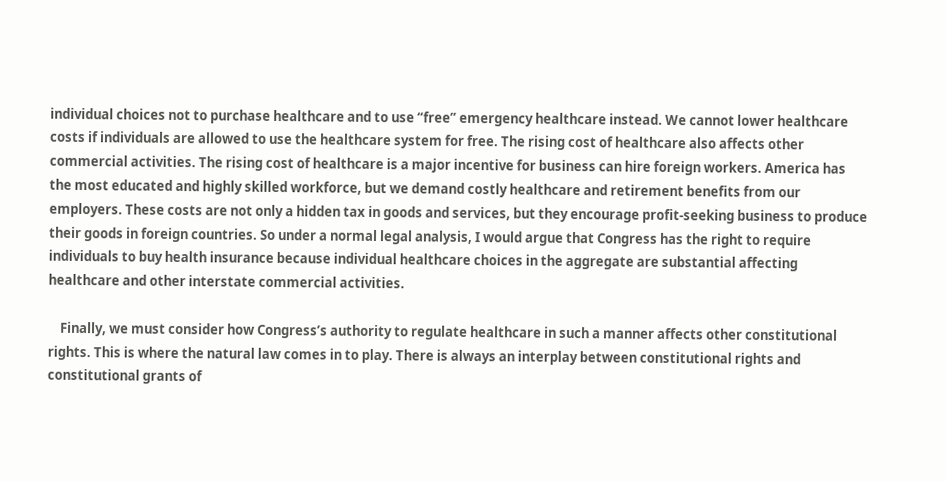individual choices not to purchase healthcare and to use “free” emergency healthcare instead. We cannot lower healthcare costs if individuals are allowed to use the healthcare system for free. The rising cost of healthcare also affects other commercial activities. The rising cost of healthcare is a major incentive for business can hire foreign workers. America has the most educated and highly skilled workforce, but we demand costly healthcare and retirement benefits from our employers. These costs are not only a hidden tax in goods and services, but they encourage profit-seeking business to produce their goods in foreign countries. So under a normal legal analysis, I would argue that Congress has the right to require individuals to buy health insurance because individual healthcare choices in the aggregate are substantial affecting healthcare and other interstate commercial activities.

    Finally, we must consider how Congress’s authority to regulate healthcare in such a manner affects other constitutional rights. This is where the natural law comes in to play. There is always an interplay between constitutional rights and constitutional grants of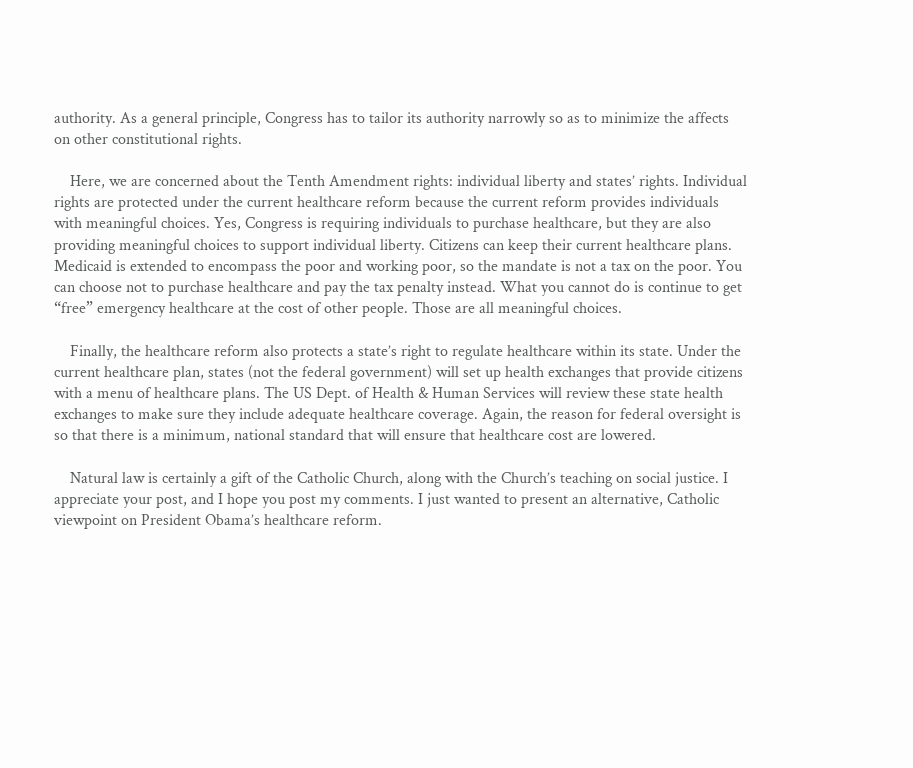authority. As a general principle, Congress has to tailor its authority narrowly so as to minimize the affects on other constitutional rights.

    Here, we are concerned about the Tenth Amendment rights: individual liberty and states’ rights. Individual rights are protected under the current healthcare reform because the current reform provides individuals with meaningful choices. Yes, Congress is requiring individuals to purchase healthcare, but they are also providing meaningful choices to support individual liberty. Citizens can keep their current healthcare plans. Medicaid is extended to encompass the poor and working poor, so the mandate is not a tax on the poor. You can choose not to purchase healthcare and pay the tax penalty instead. What you cannot do is continue to get “free” emergency healthcare at the cost of other people. Those are all meaningful choices.

    Finally, the healthcare reform also protects a state’s right to regulate healthcare within its state. Under the current healthcare plan, states (not the federal government) will set up health exchanges that provide citizens with a menu of healthcare plans. The US Dept. of Health & Human Services will review these state health exchanges to make sure they include adequate healthcare coverage. Again, the reason for federal oversight is so that there is a minimum, national standard that will ensure that healthcare cost are lowered.

    Natural law is certainly a gift of the Catholic Church, along with the Church’s teaching on social justice. I appreciate your post, and I hope you post my comments. I just wanted to present an alternative, Catholic viewpoint on President Obama’s healthcare reform.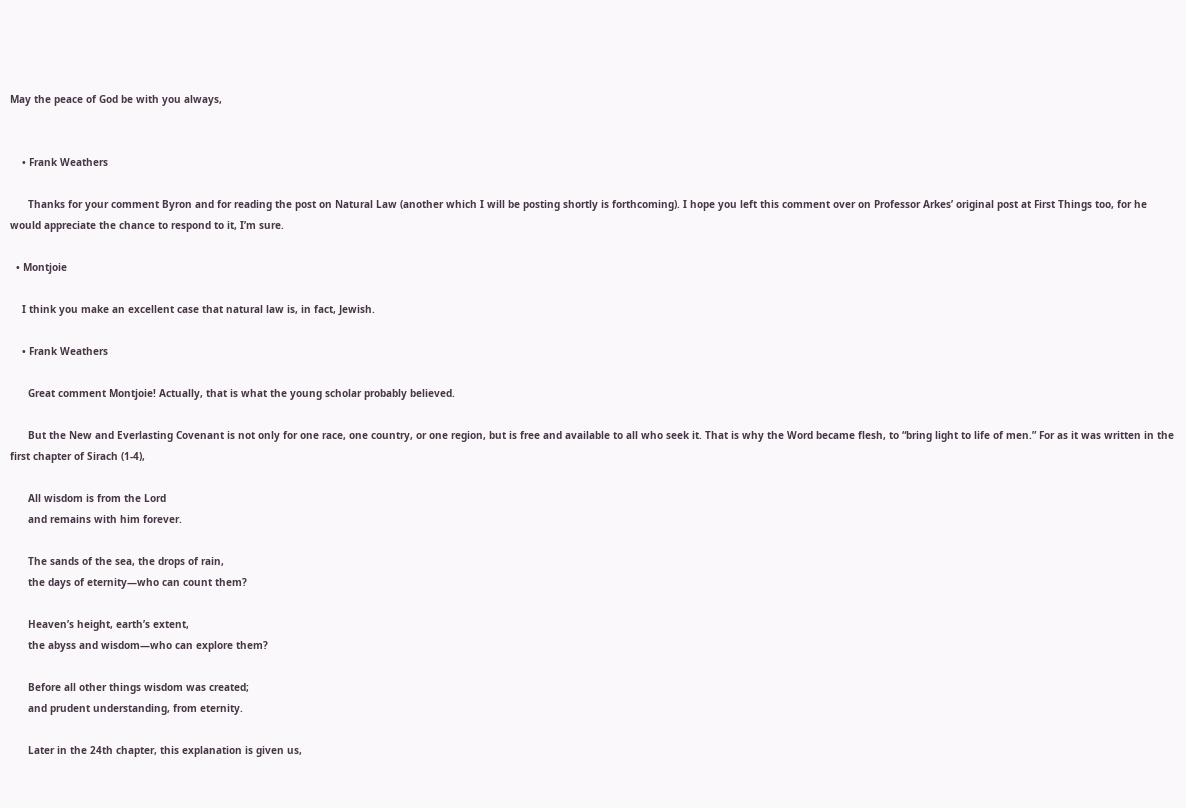May the peace of God be with you always,


    • Frank Weathers

      Thanks for your comment Byron and for reading the post on Natural Law (another which I will be posting shortly is forthcoming). I hope you left this comment over on Professor Arkes’ original post at First Things too, for he would appreciate the chance to respond to it, I’m sure.

  • Montjoie

    I think you make an excellent case that natural law is, in fact, Jewish.

    • Frank Weathers

      Great comment Montjoie! Actually, that is what the young scholar probably believed.

      But the New and Everlasting Covenant is not only for one race, one country, or one region, but is free and available to all who seek it. That is why the Word became flesh, to “bring light to life of men.” For as it was written in the first chapter of Sirach (1-4),

      All wisdom is from the Lord
      and remains with him forever.

      The sands of the sea, the drops of rain,
      the days of eternity—who can count them?

      Heaven’s height, earth’s extent,
      the abyss and wisdom—who can explore them?

      Before all other things wisdom was created;
      and prudent understanding, from eternity.

      Later in the 24th chapter, this explanation is given us,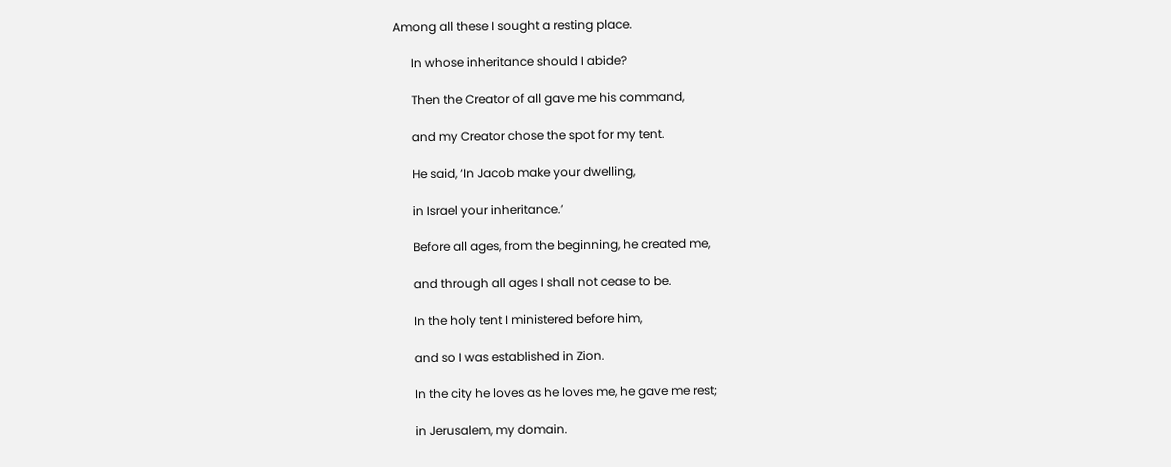Among all these I sought a resting place.

      In whose inheritance should I abide?

      Then the Creator of all gave me his command,

      and my Creator chose the spot for my tent.

      He said, ‘In Jacob make your dwelling,

      in Israel your inheritance.’

      Before all ages, from the beginning, he created me,

      and through all ages I shall not cease to be.

      In the holy tent I ministered before him,

      and so I was established in Zion.

      In the city he loves as he loves me, he gave me rest;

      in Jerusalem, my domain.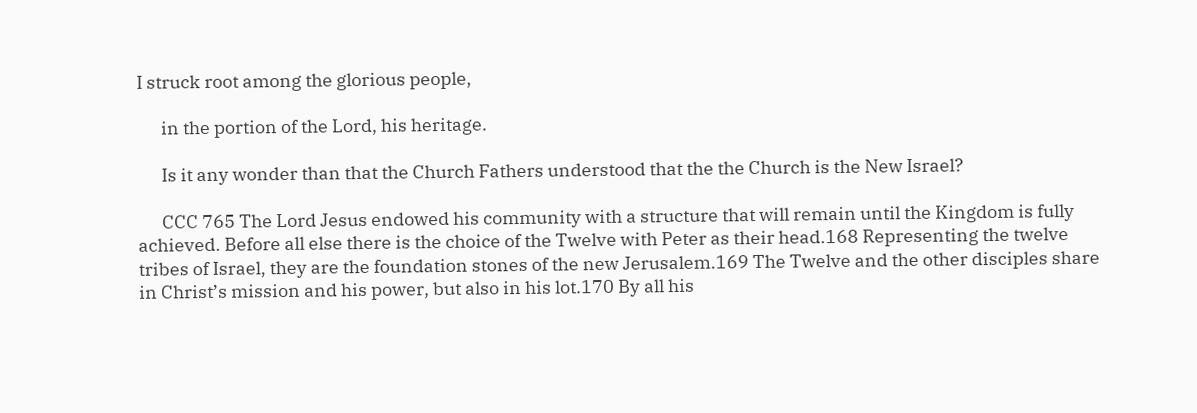I struck root among the glorious people,

      in the portion of the Lord, his heritage.

      Is it any wonder than that the Church Fathers understood that the the Church is the New Israel?

      CCC 765 The Lord Jesus endowed his community with a structure that will remain until the Kingdom is fully achieved. Before all else there is the choice of the Twelve with Peter as their head.168 Representing the twelve tribes of Israel, they are the foundation stones of the new Jerusalem.169 The Twelve and the other disciples share in Christ’s mission and his power, but also in his lot.170 By all his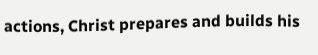actions, Christ prepares and builds his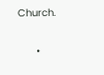Church.

      •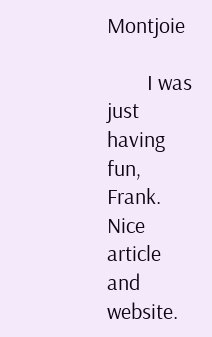Montjoie

        I was just having fun, Frank. Nice article and website.